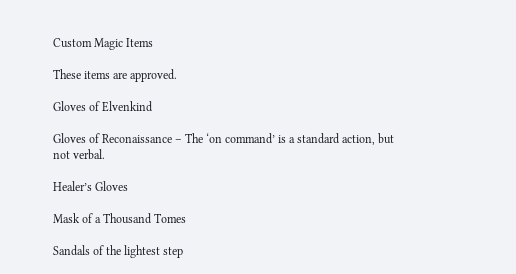Custom Magic Items

These items are approved.

Gloves of Elvenkind

Gloves of Reconaissance – The ‘on command’ is a standard action, but not verbal.

Healer’s Gloves

Mask of a Thousand Tomes

Sandals of the lightest step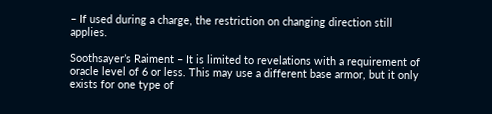– If used during a charge, the restriction on changing direction still applies.

Soothsayer’s Raiment – It is limited to revelations with a requirement of oracle level of 6 or less. This may use a different base armor, but it only exists for one type of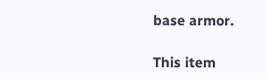base armor.

This item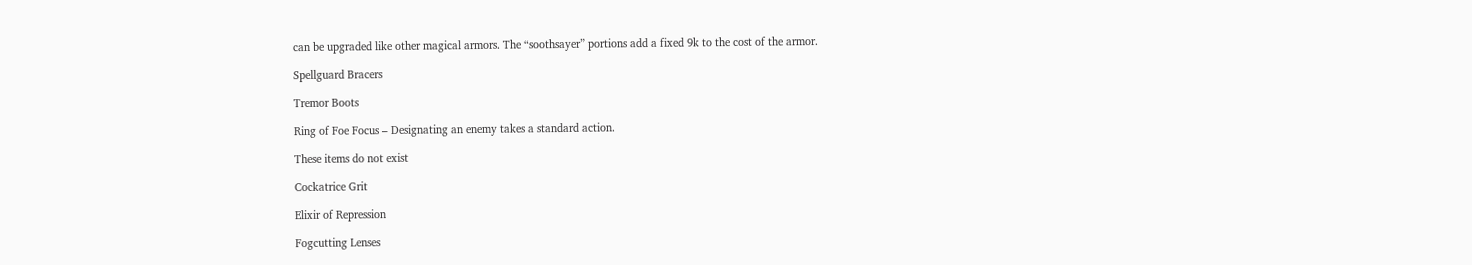can be upgraded like other magical armors. The “soothsayer” portions add a fixed 9k to the cost of the armor.

Spellguard Bracers

Tremor Boots

Ring of Foe Focus – Designating an enemy takes a standard action.

These items do not exist

Cockatrice Grit

Elixir of Repression

Fogcutting Lenses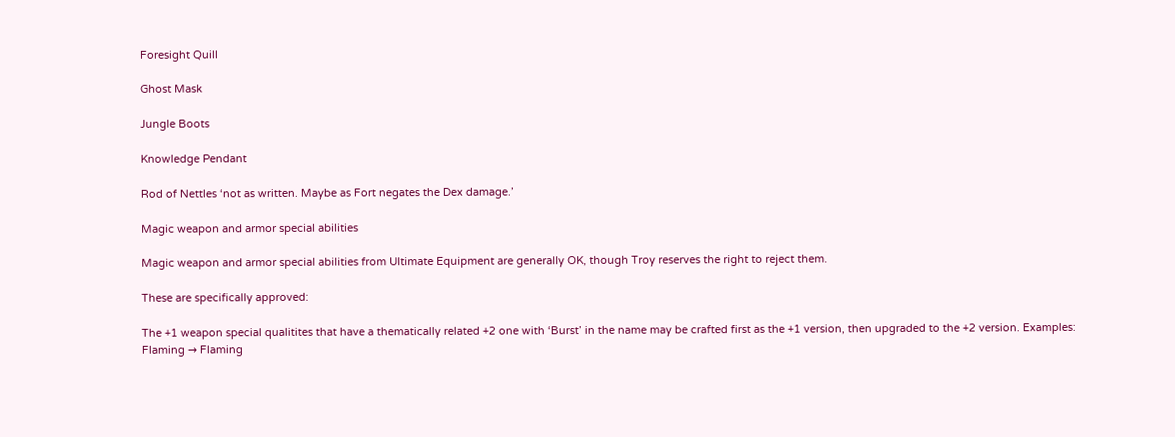Foresight Quill

Ghost Mask

Jungle Boots

Knowledge Pendant

Rod of Nettles ‘not as written. Maybe as Fort negates the Dex damage.’

Magic weapon and armor special abilities

Magic weapon and armor special abilities from Ultimate Equipment are generally OK, though Troy reserves the right to reject them.

These are specifically approved:

The +1 weapon special qualitites that have a thematically related +2 one with ‘Burst’ in the name may be crafted first as the +1 version, then upgraded to the +2 version. Examples: Flaming → Flaming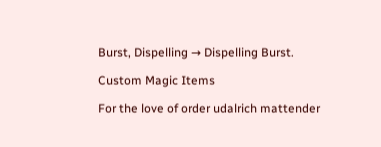Burst, Dispelling → Dispelling Burst.

Custom Magic Items

For the love of order udalrich mattender